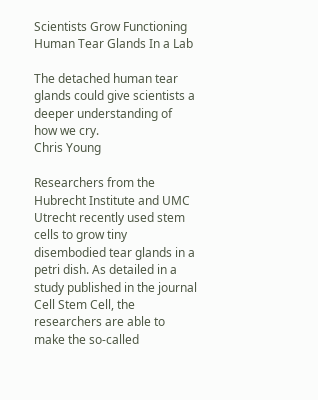Scientists Grow Functioning Human Tear Glands In a Lab

The detached human tear glands could give scientists a deeper understanding of how we cry.
Chris Young

Researchers from the Hubrecht Institute and UMC Utrecht recently used stem cells to grow tiny disembodied tear glands in a petri dish. As detailed in a study published in the journal Cell Stem Cell, the researchers are able to make the so-called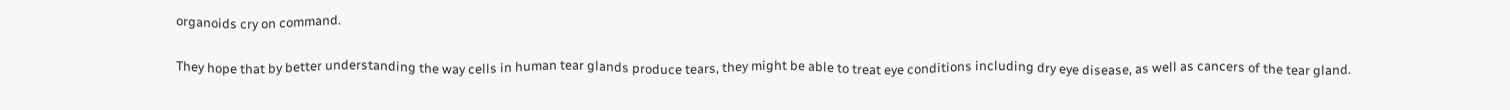organoids cry on command.

They hope that by better understanding the way cells in human tear glands produce tears, they might be able to treat eye conditions including dry eye disease, as well as cancers of the tear gland.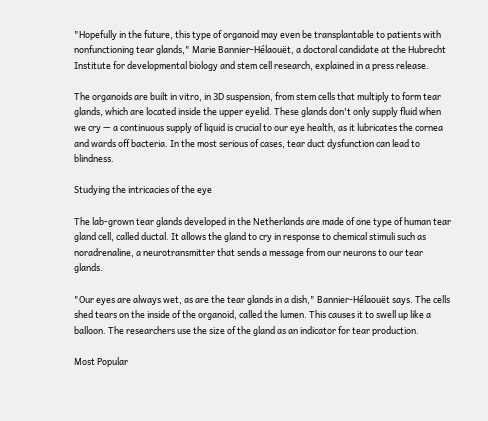"Hopefully in the future, this type of organoid may even be transplantable to patients with nonfunctioning tear glands," Marie Bannier-Hélaouët, a doctoral candidate at the Hubrecht Institute for developmental biology and stem cell research, explained in a press release.

The organoids are built in vitro, in 3D suspension, from stem cells that multiply to form tear glands, which are located inside the upper eyelid. These glands don't only supply fluid when we cry — a continuous supply of liquid is crucial to our eye health, as it lubricates the cornea and wards off bacteria. In the most serious of cases, tear duct dysfunction can lead to blindness.

Studying the intricacies of the eye

The lab-grown tear glands developed in the Netherlands are made of one type of human tear gland cell, called ductal. It allows the gland to cry in response to chemical stimuli such as noradrenaline, a neurotransmitter that sends a message from our neurons to our tear glands.

"Our eyes are always wet, as are the tear glands in a dish," Bannier-Hélaouët says. The cells shed tears on the inside of the organoid, called the lumen. This causes it to swell up like a balloon. The researchers use the size of the gland as an indicator for tear production.

Most Popular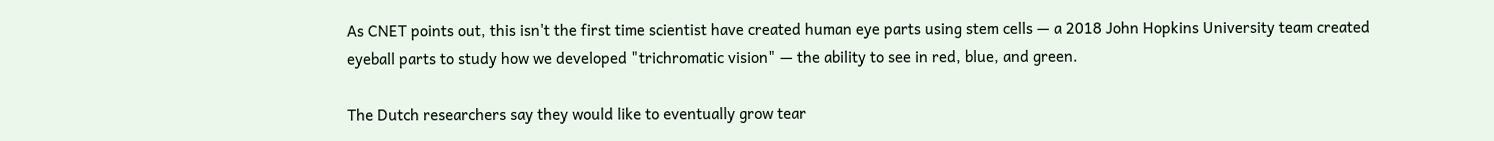As CNET points out, this isn't the first time scientist have created human eye parts using stem cells — a 2018 John Hopkins University team created eyeball parts to study how we developed "trichromatic vision" — the ability to see in red, blue, and green.

The Dutch researchers say they would like to eventually grow tear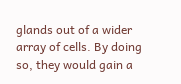glands out of a wider array of cells. By doing so, they would gain a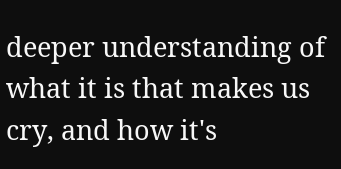deeper understanding of what it is that makes us cry, and how it's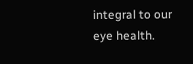integral to our eye health.